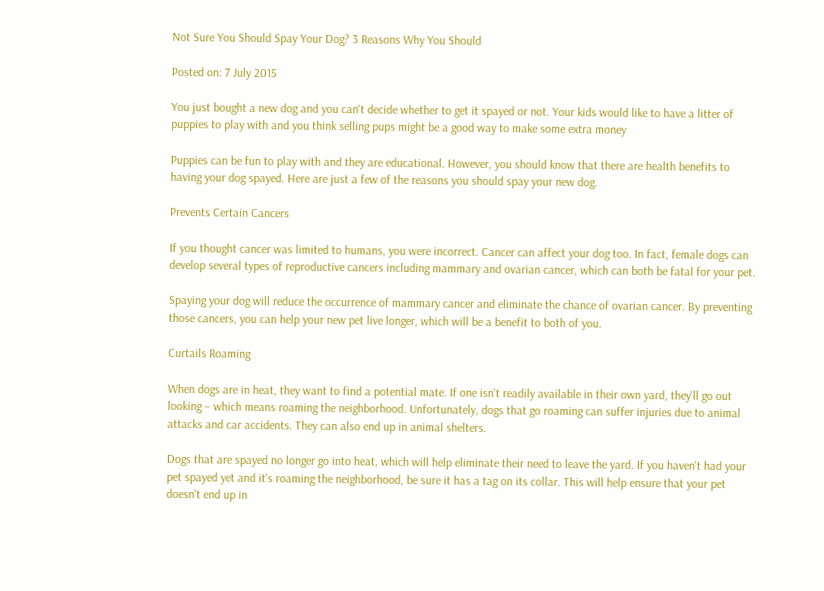Not Sure You Should Spay Your Dog? 3 Reasons Why You Should

Posted on: 7 July 2015

You just bought a new dog and you can't decide whether to get it spayed or not. Your kids would like to have a litter of puppies to play with and you think selling pups might be a good way to make some extra money

Puppies can be fun to play with and they are educational. However, you should know that there are health benefits to having your dog spayed. Here are just a few of the reasons you should spay your new dog.

Prevents Certain Cancers

If you thought cancer was limited to humans, you were incorrect. Cancer can affect your dog too. In fact, female dogs can develop several types of reproductive cancers including mammary and ovarian cancer, which can both be fatal for your pet.

Spaying your dog will reduce the occurrence of mammary cancer and eliminate the chance of ovarian cancer. By preventing those cancers, you can help your new pet live longer, which will be a benefit to both of you.

Curtails Roaming

When dogs are in heat, they want to find a potential mate. If one isn't readily available in their own yard, they'll go out looking – which means roaming the neighborhood. Unfortunately, dogs that go roaming can suffer injuries due to animal attacks and car accidents. They can also end up in animal shelters.

Dogs that are spayed no longer go into heat, which will help eliminate their need to leave the yard. If you haven't had your pet spayed yet and it's roaming the neighborhood, be sure it has a tag on its collar. This will help ensure that your pet doesn't end up in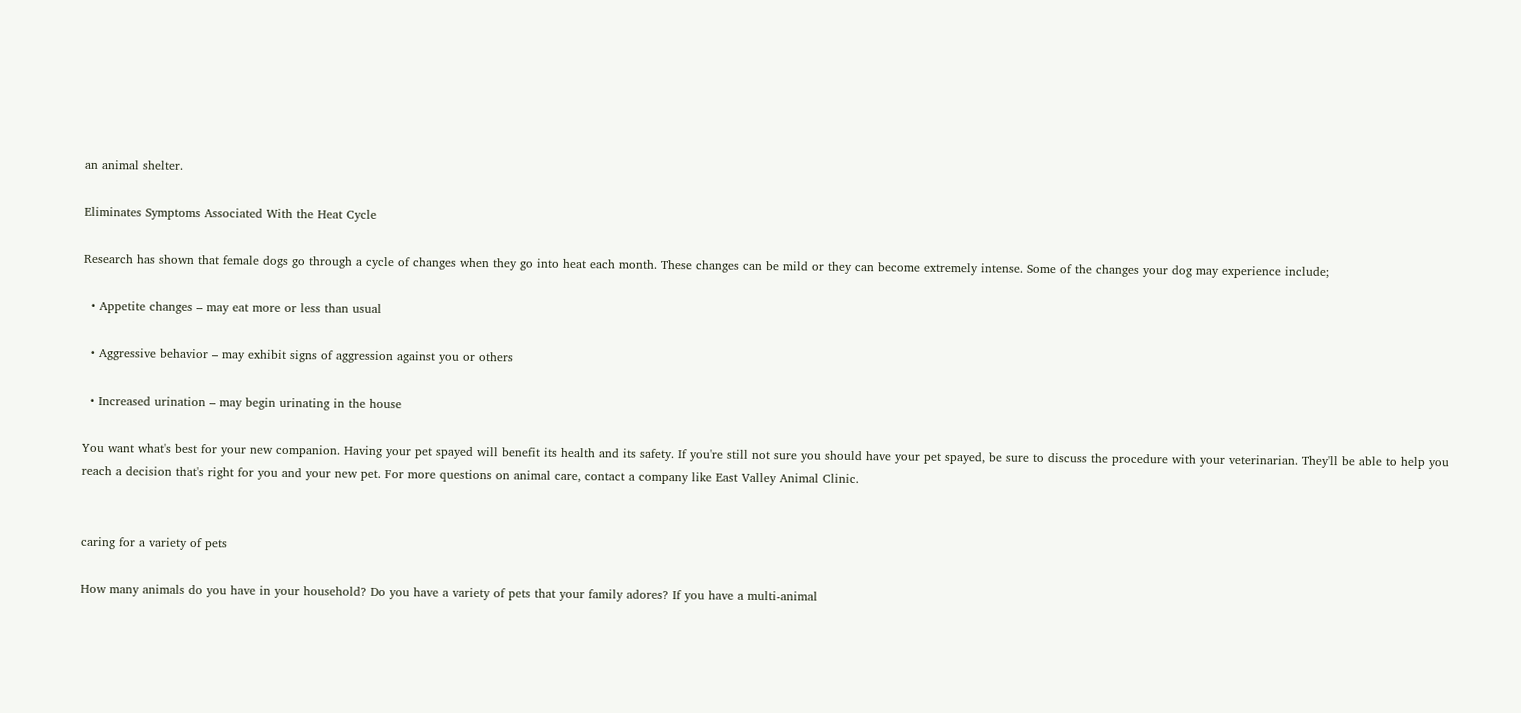an animal shelter.

Eliminates Symptoms Associated With the Heat Cycle

Research has shown that female dogs go through a cycle of changes when they go into heat each month. These changes can be mild or they can become extremely intense. Some of the changes your dog may experience include;

  • Appetite changes – may eat more or less than usual

  • Aggressive behavior – may exhibit signs of aggression against you or others

  • Increased urination – may begin urinating in the house

You want what's best for your new companion. Having your pet spayed will benefit its health and its safety. If you're still not sure you should have your pet spayed, be sure to discuss the procedure with your veterinarian. They'll be able to help you reach a decision that's right for you and your new pet. For more questions on animal care, contact a company like East Valley Animal Clinic.


caring for a variety of pets

How many animals do you have in your household? Do you have a variety of pets that your family adores? If you have a multi-animal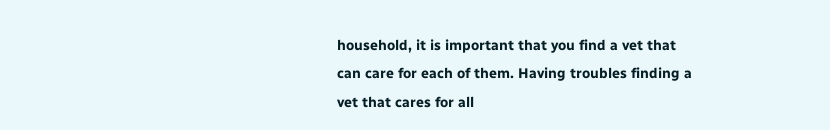household, it is important that you find a vet that can care for each of them. Having troubles finding a vet that cares for all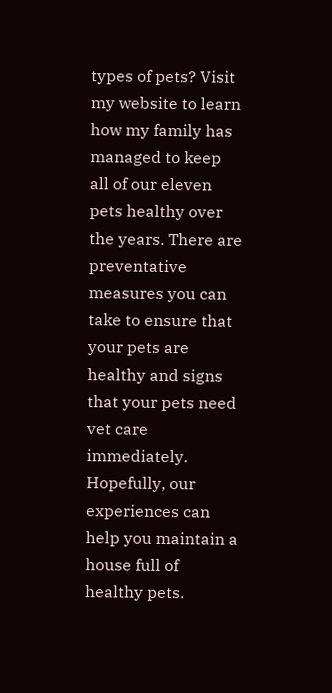types of pets? Visit my website to learn how my family has managed to keep all of our eleven pets healthy over the years. There are preventative measures you can take to ensure that your pets are healthy and signs that your pets need vet care immediately. Hopefully, our experiences can help you maintain a house full of healthy pets.